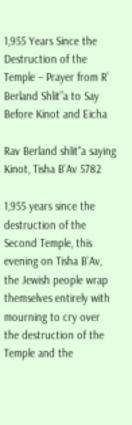1,955 Years Since the Destruction of the Temple – Prayer from R’ Berland Shlit”a to Say Before Kinot and Eicha

Rav Berland shlit"a saying Kinot, Tisha B'Av 5782

1,955 years since the destruction of the Second Temple, this evening on Tisha B’Av, the Jewish people wrap themselves entirely with mourning to cry over the destruction of the Temple and the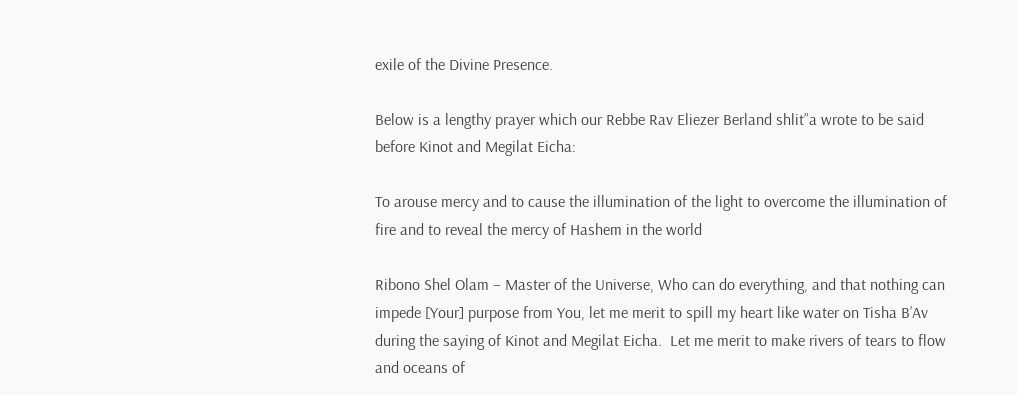exile of the Divine Presence.

Below is a lengthy prayer which our Rebbe Rav Eliezer Berland shlit”a wrote to be said before Kinot and Megilat Eicha:

To arouse mercy and to cause the illumination of the light to overcome the illumination of fire and to reveal the mercy of Hashem in the world

Ribono Shel Olam – Master of the Universe, Who can do everything, and that nothing can impede [Your] purpose from You, let me merit to spill my heart like water on Tisha B’Av during the saying of Kinot and Megilat Eicha.  Let me merit to make rivers of tears to flow and oceans of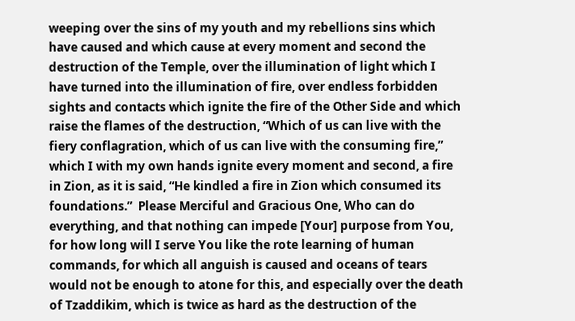weeping over the sins of my youth and my rebellions sins which have caused and which cause at every moment and second the destruction of the Temple, over the illumination of light which I have turned into the illumination of fire, over endless forbidden sights and contacts which ignite the fire of the Other Side and which raise the flames of the destruction, “Which of us can live with the fiery conflagration, which of us can live with the consuming fire,” which I with my own hands ignite every moment and second, a fire in Zion, as it is said, “He kindled a fire in Zion which consumed its foundations.”  Please Merciful and Gracious One, Who can do everything, and that nothing can impede [Your] purpose from You, for how long will I serve You like the rote learning of human commands, for which all anguish is caused and oceans of tears would not be enough to atone for this, and especially over the death of Tzaddikim, which is twice as hard as the destruction of the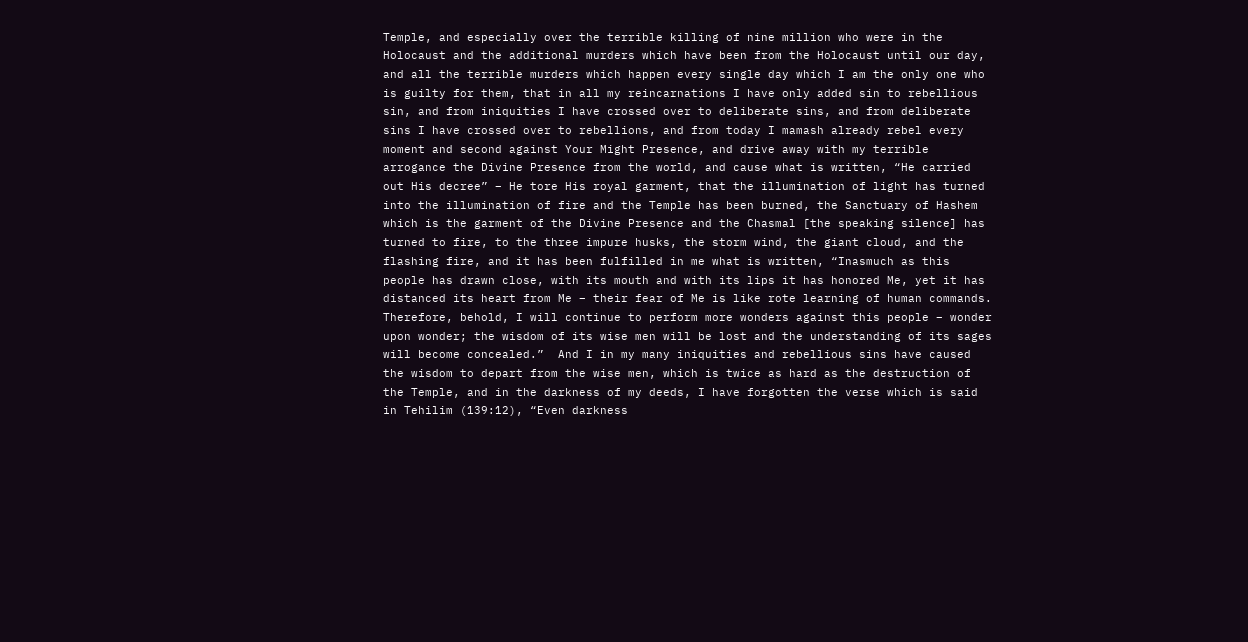Temple, and especially over the terrible killing of nine million who were in the Holocaust and the additional murders which have been from the Holocaust until our day, and all the terrible murders which happen every single day which I am the only one who is guilty for them, that in all my reincarnations I have only added sin to rebellious sin, and from iniquities I have crossed over to deliberate sins, and from deliberate sins I have crossed over to rebellions, and from today I mamash already rebel every moment and second against Your Might Presence, and drive away with my terrible arrogance the Divine Presence from the world, and cause what is written, “He carried out His decree” – He tore His royal garment, that the illumination of light has turned into the illumination of fire and the Temple has been burned, the Sanctuary of Hashem which is the garment of the Divine Presence and the Chasmal [the speaking silence] has turned to fire, to the three impure husks, the storm wind, the giant cloud, and the flashing fire, and it has been fulfilled in me what is written, “Inasmuch as this people has drawn close, with its mouth and with its lips it has honored Me, yet it has distanced its heart from Me – their fear of Me is like rote learning of human commands.  Therefore, behold, I will continue to perform more wonders against this people – wonder upon wonder; the wisdom of its wise men will be lost and the understanding of its sages will become concealed.”  And I in my many iniquities and rebellious sins have caused the wisdom to depart from the wise men, which is twice as hard as the destruction of the Temple, and in the darkness of my deeds, I have forgotten the verse which is said in Tehilim (139:12), “Even darkness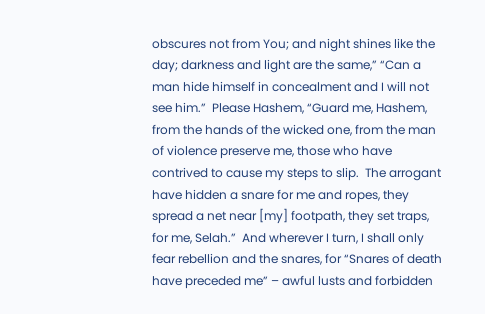obscures not from You; and night shines like the day; darkness and light are the same,” “Can a man hide himself in concealment and I will not see him.”  Please Hashem, “Guard me, Hashem, from the hands of the wicked one, from the man of violence preserve me, those who have contrived to cause my steps to slip.  The arrogant have hidden a snare for me and ropes, they spread a net near [my] footpath, they set traps, for me, Selah.”  And wherever I turn, I shall only fear rebellion and the snares, for “Snares of death have preceded me” – awful lusts and forbidden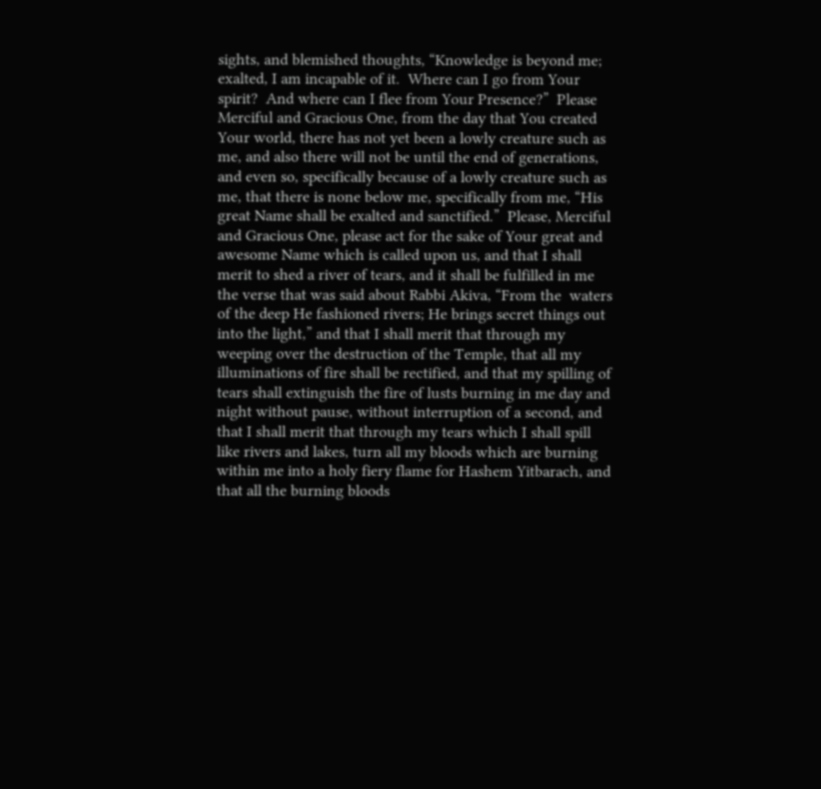sights, and blemished thoughts, “Knowledge is beyond me; exalted, I am incapable of it.  Where can I go from Your spirit?  And where can I flee from Your Presence?”  Please Merciful and Gracious One, from the day that You created Your world, there has not yet been a lowly creature such as me, and also there will not be until the end of generations, and even so, specifically because of a lowly creature such as me, that there is none below me, specifically from me, “His great Name shall be exalted and sanctified.”  Please, Merciful and Gracious One, please act for the sake of Your great and awesome Name which is called upon us, and that I shall merit to shed a river of tears, and it shall be fulfilled in me the verse that was said about Rabbi Akiva, “From the  waters of the deep He fashioned rivers; He brings secret things out into the light,” and that I shall merit that through my weeping over the destruction of the Temple, that all my illuminations of fire shall be rectified, and that my spilling of tears shall extinguish the fire of lusts burning in me day and night without pause, without interruption of a second, and that I shall merit that through my tears which I shall spill like rivers and lakes, turn all my bloods which are burning within me into a holy fiery flame for Hashem Yitbarach, and that all the burning bloods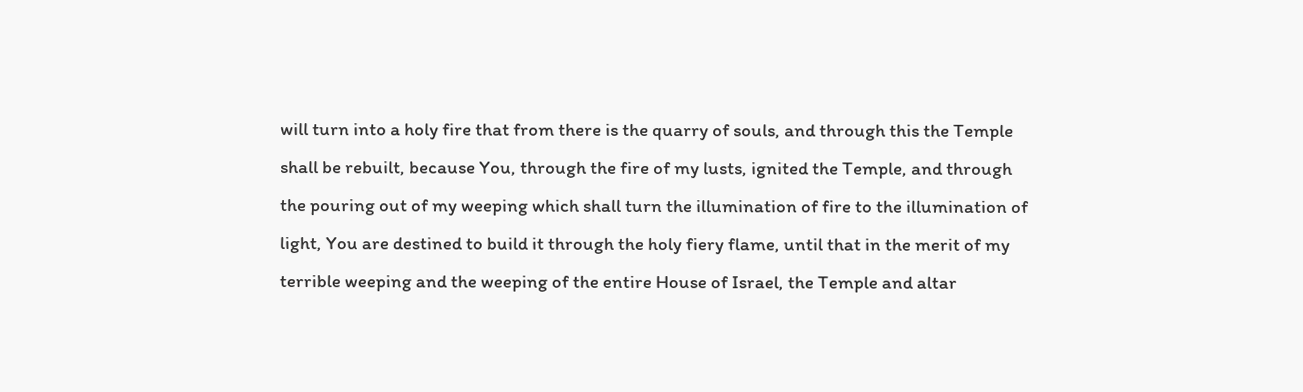will turn into a holy fire that from there is the quarry of souls, and through this the Temple shall be rebuilt, because You, through the fire of my lusts, ignited the Temple, and through the pouring out of my weeping which shall turn the illumination of fire to the illumination of light, You are destined to build it through the holy fiery flame, until that in the merit of my terrible weeping and the weeping of the entire House of Israel, the Temple and altar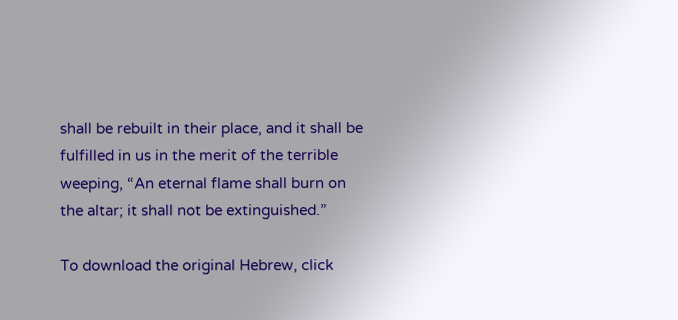shall be rebuilt in their place, and it shall be fulfilled in us in the merit of the terrible weeping, “An eternal flame shall burn on the altar; it shall not be extinguished.”

To download the original Hebrew, click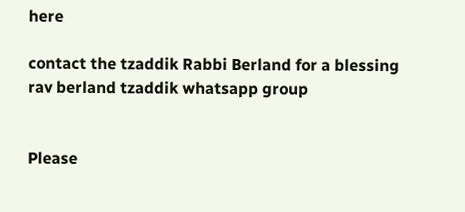here

contact the tzaddik Rabbi Berland for a blessing
rav berland tzaddik whatsapp group


Please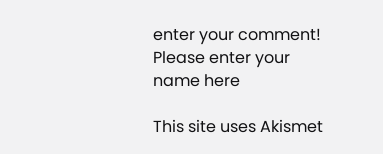enter your comment!
Please enter your name here

This site uses Akismet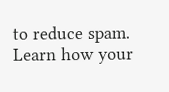to reduce spam. Learn how your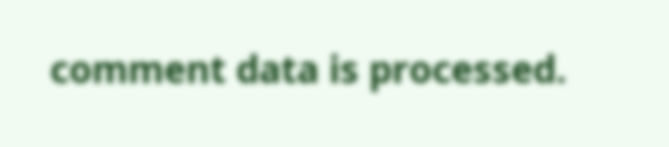comment data is processed.